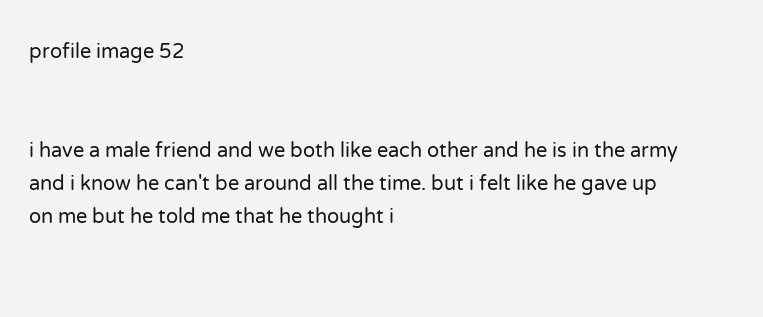profile image 52


i have a male friend and we both like each other and he is in the army and i know he can't be around all the time. but i felt like he gave up on me but he told me that he thought i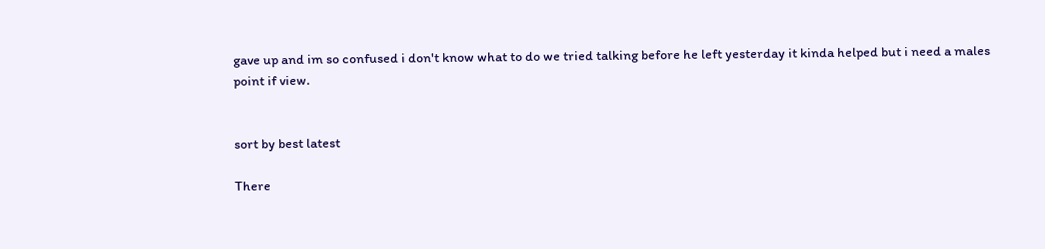gave up and im so confused i don't know what to do we tried talking before he left yesterday it kinda helped but i need a males point if view.


sort by best latest

There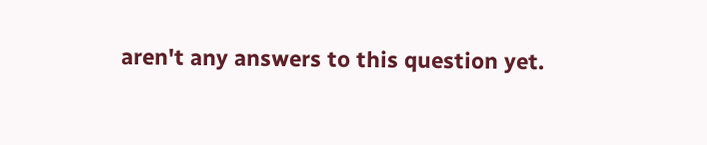aren't any answers to this question yet.